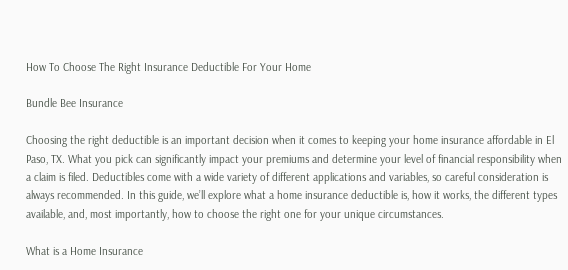How To Choose The Right Insurance Deductible For Your Home

Bundle Bee Insurance

Choosing the right deductible is an important decision when it comes to keeping your home insurance affordable in El Paso, TX. What you pick can significantly impact your premiums and determine your level of financial responsibility when a claim is filed. Deductibles come with a wide variety of different applications and variables, so careful consideration is always recommended. In this guide, we’ll explore what a home insurance deductible is, how it works, the different types available, and, most importantly, how to choose the right one for your unique circumstances.

What is a Home Insurance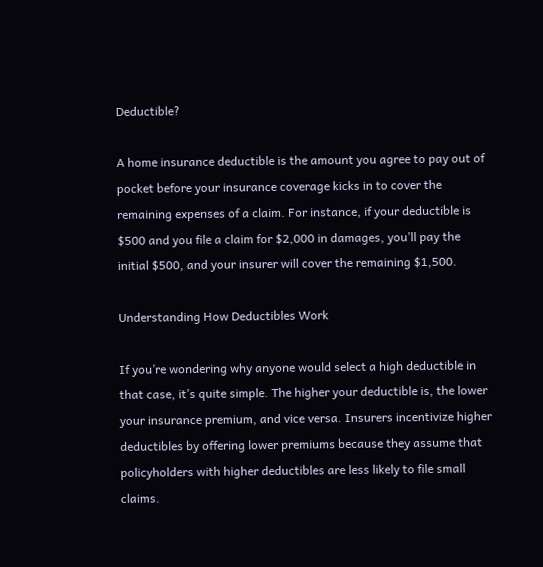Deductible?

A home insurance deductible is the amount you agree to pay out of pocket before your insurance coverage kicks in to cover the remaining expenses of a claim. For instance, if your deductible is $500 and you file a claim for $2,000 in damages, you’ll pay the initial $500, and your insurer will cover the remaining $1,500.

Understanding How Deductibles Work

If you’re wondering why anyone would select a high deductible in that case, it’s quite simple. The higher your deductible is, the lower your insurance premium, and vice versa. Insurers incentivize higher deductibles by offering lower premiums because they assume that policyholders with higher deductibles are less likely to file small claims.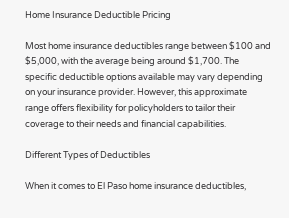Home Insurance Deductible Pricing

Most home insurance deductibles range between $100 and $5,000, with the average being around $1,700. The specific deductible options available may vary depending on your insurance provider. However, this approximate range offers flexibility for policyholders to tailor their coverage to their needs and financial capabilities.

Different Types of Deductibles

When it comes to El Paso home insurance deductibles,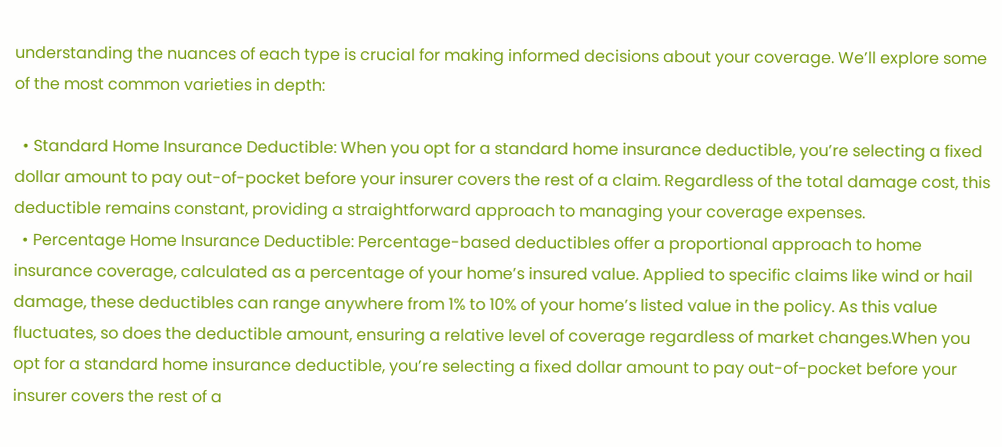understanding the nuances of each type is crucial for making informed decisions about your coverage. We’ll explore some of the most common varieties in depth:

  • Standard Home Insurance Deductible: When you opt for a standard home insurance deductible, you’re selecting a fixed dollar amount to pay out-of-pocket before your insurer covers the rest of a claim. Regardless of the total damage cost, this deductible remains constant, providing a straightforward approach to managing your coverage expenses.
  • Percentage Home Insurance Deductible: Percentage-based deductibles offer a proportional approach to home insurance coverage, calculated as a percentage of your home’s insured value. Applied to specific claims like wind or hail damage, these deductibles can range anywhere from 1% to 10% of your home’s listed value in the policy. As this value fluctuates, so does the deductible amount, ensuring a relative level of coverage regardless of market changes.When you opt for a standard home insurance deductible, you’re selecting a fixed dollar amount to pay out-of-pocket before your insurer covers the rest of a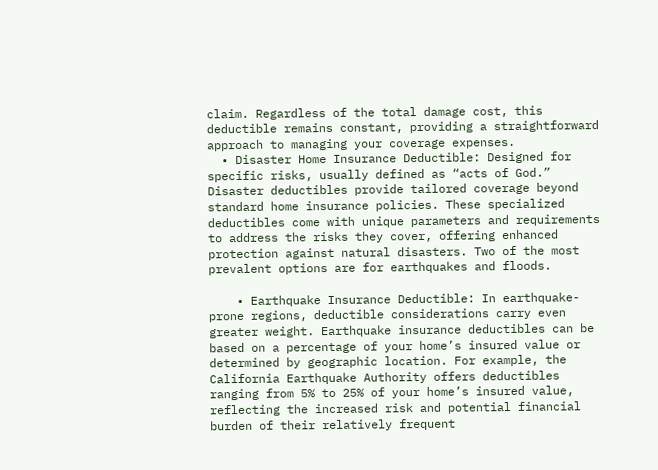claim. Regardless of the total damage cost, this deductible remains constant, providing a straightforward approach to managing your coverage expenses.
  • Disaster Home Insurance Deductible: Designed for specific risks, usually defined as “acts of God.” Disaster deductibles provide tailored coverage beyond standard home insurance policies. These specialized deductibles come with unique parameters and requirements to address the risks they cover, offering enhanced protection against natural disasters. Two of the most prevalent options are for earthquakes and floods.

    • Earthquake Insurance Deductible: In earthquake-prone regions, deductible considerations carry even greater weight. Earthquake insurance deductibles can be based on a percentage of your home’s insured value or determined by geographic location. For example, the California Earthquake Authority offers deductibles ranging from 5% to 25% of your home’s insured value, reflecting the increased risk and potential financial burden of their relatively frequent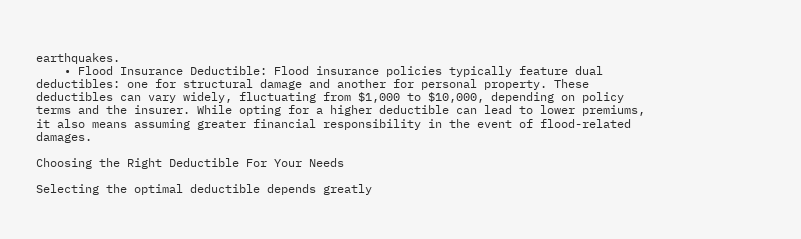earthquakes.
    • Flood Insurance Deductible: Flood insurance policies typically feature dual deductibles: one for structural damage and another for personal property. These deductibles can vary widely, fluctuating from $1,000 to $10,000, depending on policy terms and the insurer. While opting for a higher deductible can lead to lower premiums, it also means assuming greater financial responsibility in the event of flood-related damages.

Choosing the Right Deductible For Your Needs

Selecting the optimal deductible depends greatly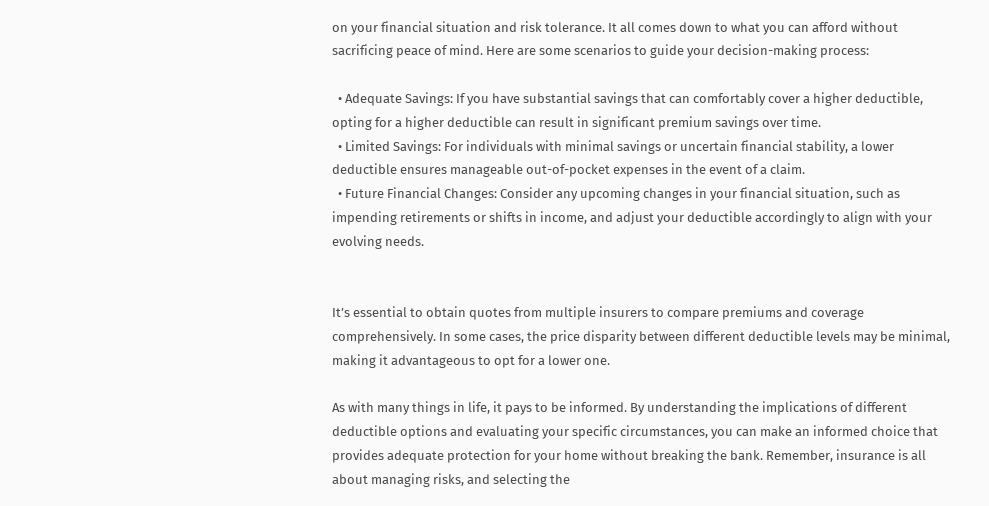on your financial situation and risk tolerance. It all comes down to what you can afford without sacrificing peace of mind. Here are some scenarios to guide your decision-making process:

  • Adequate Savings: If you have substantial savings that can comfortably cover a higher deductible, opting for a higher deductible can result in significant premium savings over time.
  • Limited Savings: For individuals with minimal savings or uncertain financial stability, a lower deductible ensures manageable out-of-pocket expenses in the event of a claim.
  • Future Financial Changes: Consider any upcoming changes in your financial situation, such as impending retirements or shifts in income, and adjust your deductible accordingly to align with your evolving needs.


It’s essential to obtain quotes from multiple insurers to compare premiums and coverage comprehensively. In some cases, the price disparity between different deductible levels may be minimal, making it advantageous to opt for a lower one.

As with many things in life, it pays to be informed. By understanding the implications of different deductible options and evaluating your specific circumstances, you can make an informed choice that provides adequate protection for your home without breaking the bank. Remember, insurance is all about managing risks, and selecting the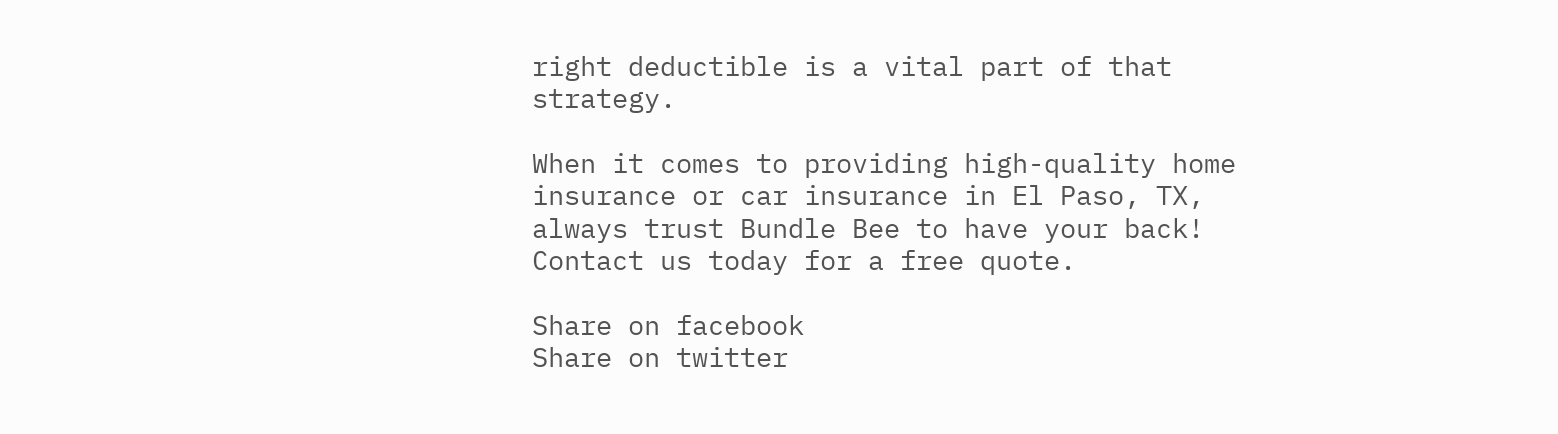right deductible is a vital part of that strategy.

When it comes to providing high-quality home insurance or car insurance in El Paso, TX, always trust Bundle Bee to have your back! Contact us today for a free quote.

Share on facebook
Share on twitter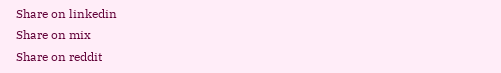Share on linkedin
Share on mix
Share on reddit